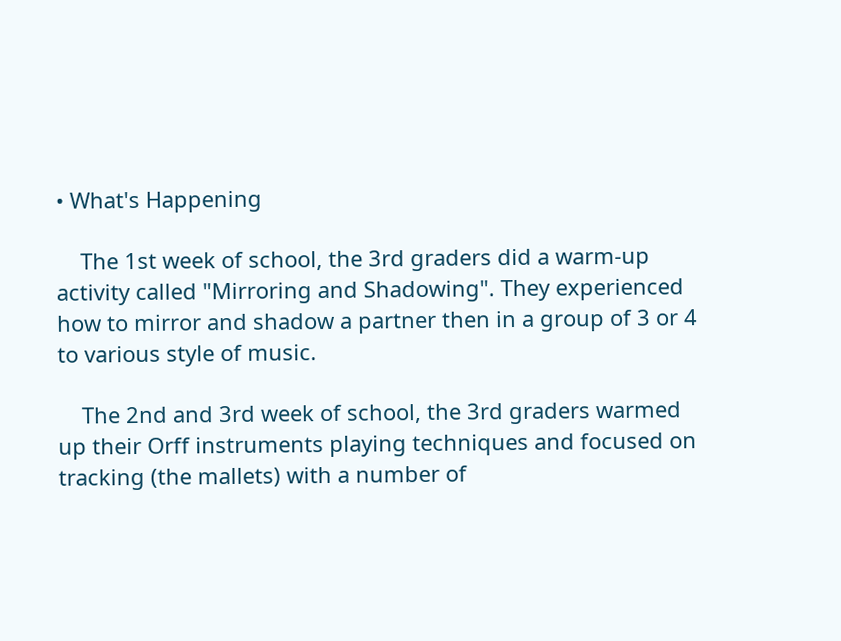• What's Happening

    The 1st week of school, the 3rd graders did a warm-up activity called "Mirroring and Shadowing". They experienced how to mirror and shadow a partner then in a group of 3 or 4 to various style of music.

    The 2nd and 3rd week of school, the 3rd graders warmed up their Orff instruments playing techniques and focused on tracking (the mallets) with a number of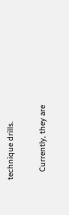technique drills.

    Currently, they are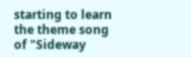starting to learn the theme song of "Sideway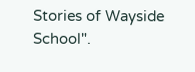Stories of Wayside School".